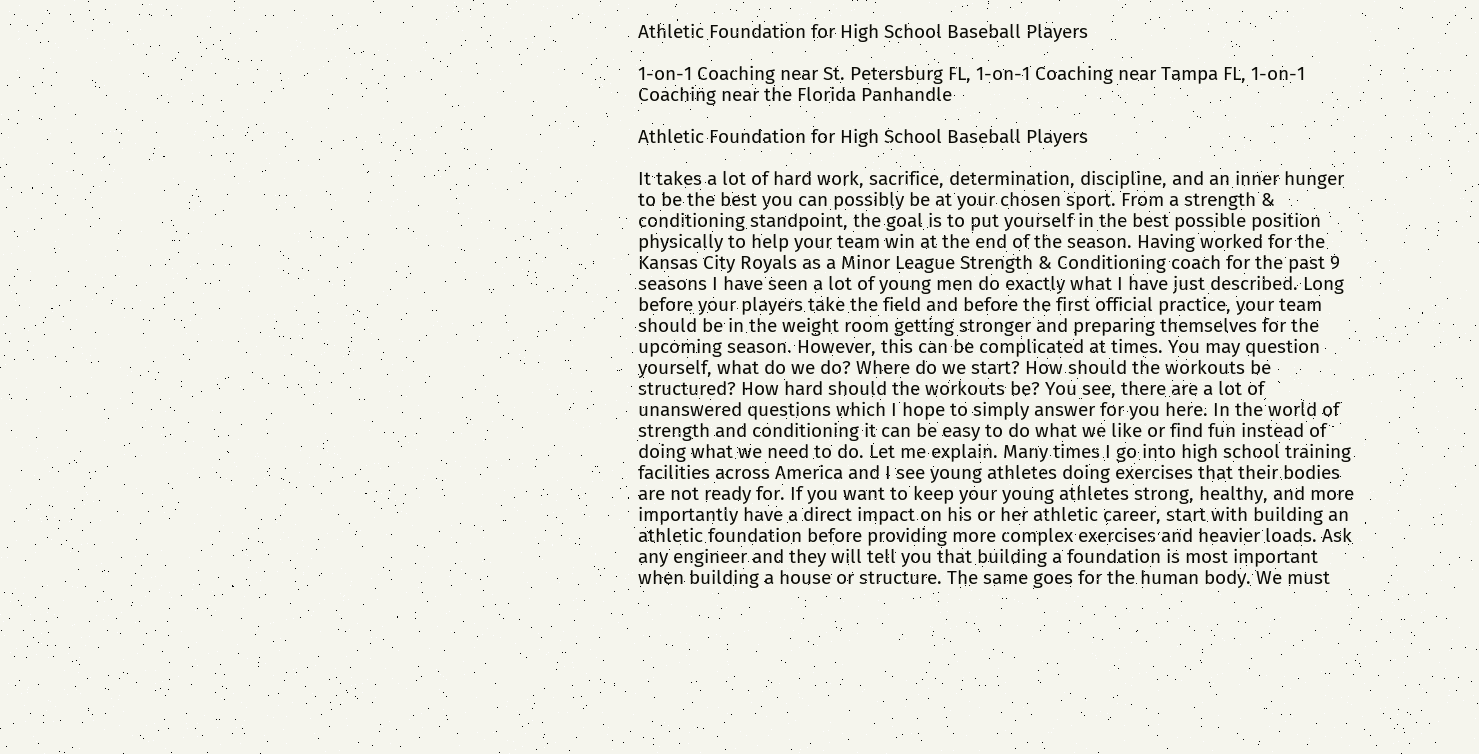Athletic Foundation for High School Baseball Players

1-on-1 Coaching near St. Petersburg FL, 1-on-1 Coaching near Tampa FL, 1-on-1 Coaching near the Florida Panhandle

Athletic Foundation for High School Baseball Players

It takes a lot of hard work, sacrifice, determination, discipline, and an inner hunger to be the best you can possibly be at your chosen sport. From a strength & conditioning standpoint, the goal is to put yourself in the best possible position physically to help your team win at the end of the season. Having worked for the Kansas City Royals as a Minor League Strength & Conditioning coach for the past 9 seasons I have seen a lot of young men do exactly what I have just described. Long before your players take the field and before the first official practice, your team should be in the weight room getting stronger and preparing themselves for the upcoming season. However, this can be complicated at times. You may question yourself, what do we do? Where do we start? How should the workouts be structured? How hard should the workouts be? You see, there are a lot of unanswered questions which I hope to simply answer for you here. In the world of strength and conditioning it can be easy to do what we like or find fun instead of doing what we need to do. Let me explain. Many times I go into high school training facilities across America and I see young athletes doing exercises that their bodies are not ready for. If you want to keep your young athletes strong, healthy, and more importantly have a direct impact on his or her athletic career, start with building an athletic foundation before providing more complex exercises and heavier loads. Ask any engineer and they will tell you that building a foundation is most important when building a house or structure. The same goes for the human body. We must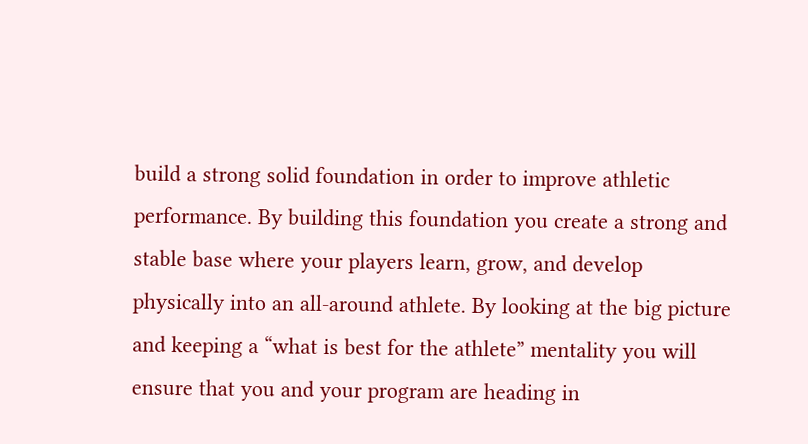build a strong solid foundation in order to improve athletic performance. By building this foundation you create a strong and stable base where your players learn, grow, and develop physically into an all-around athlete. By looking at the big picture and keeping a “what is best for the athlete” mentality you will ensure that you and your program are heading in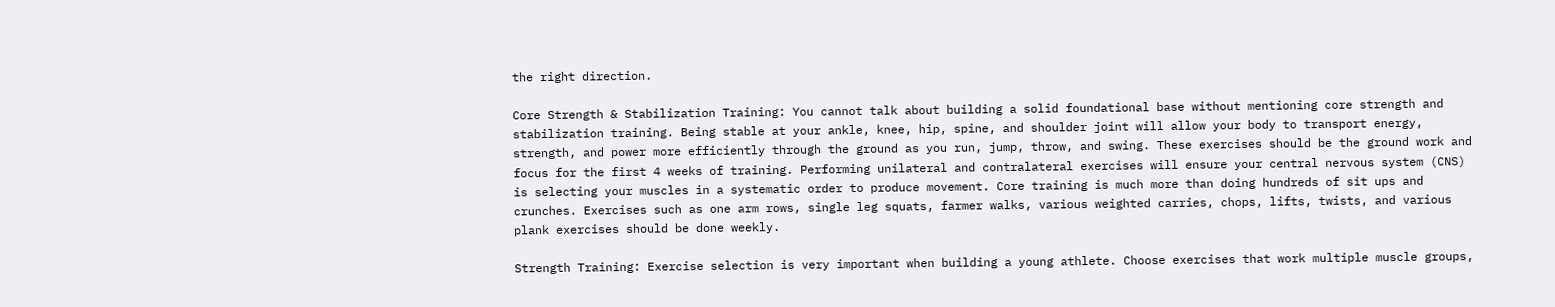the right direction.

Core Strength & Stabilization Training: You cannot talk about building a solid foundational base without mentioning core strength and stabilization training. Being stable at your ankle, knee, hip, spine, and shoulder joint will allow your body to transport energy, strength, and power more efficiently through the ground as you run, jump, throw, and swing. These exercises should be the ground work and focus for the first 4 weeks of training. Performing unilateral and contralateral exercises will ensure your central nervous system (CNS) is selecting your muscles in a systematic order to produce movement. Core training is much more than doing hundreds of sit ups and crunches. Exercises such as one arm rows, single leg squats, farmer walks, various weighted carries, chops, lifts, twists, and various plank exercises should be done weekly.

Strength Training: Exercise selection is very important when building a young athlete. Choose exercises that work multiple muscle groups,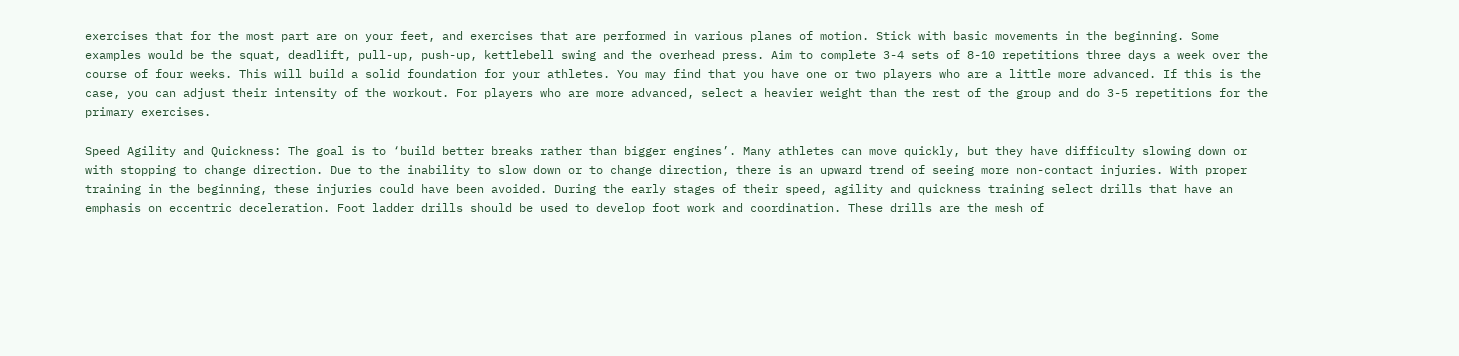exercises that for the most part are on your feet, and exercises that are performed in various planes of motion. Stick with basic movements in the beginning. Some examples would be the squat, deadlift, pull-up, push-up, kettlebell swing and the overhead press. Aim to complete 3-4 sets of 8-10 repetitions three days a week over the course of four weeks. This will build a solid foundation for your athletes. You may find that you have one or two players who are a little more advanced. If this is the case, you can adjust their intensity of the workout. For players who are more advanced, select a heavier weight than the rest of the group and do 3-5 repetitions for the primary exercises.

Speed Agility and Quickness: The goal is to ‘build better breaks rather than bigger engines’. Many athletes can move quickly, but they have difficulty slowing down or with stopping to change direction. Due to the inability to slow down or to change direction, there is an upward trend of seeing more non-contact injuries. With proper training in the beginning, these injuries could have been avoided. During the early stages of their speed, agility and quickness training select drills that have an emphasis on eccentric deceleration. Foot ladder drills should be used to develop foot work and coordination. These drills are the mesh of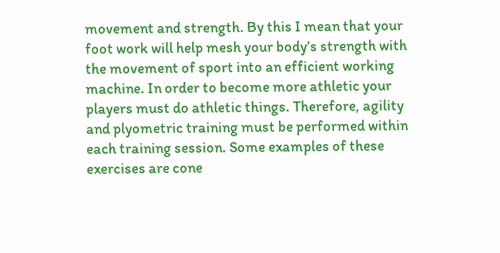movement and strength. By this I mean that your foot work will help mesh your body’s strength with the movement of sport into an efficient working machine. In order to become more athletic your players must do athletic things. Therefore, agility and plyometric training must be performed within each training session. Some examples of these exercises are cone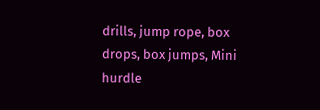drills, jump rope, box drops, box jumps, Mini hurdle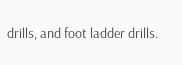drills, and foot ladder drills.